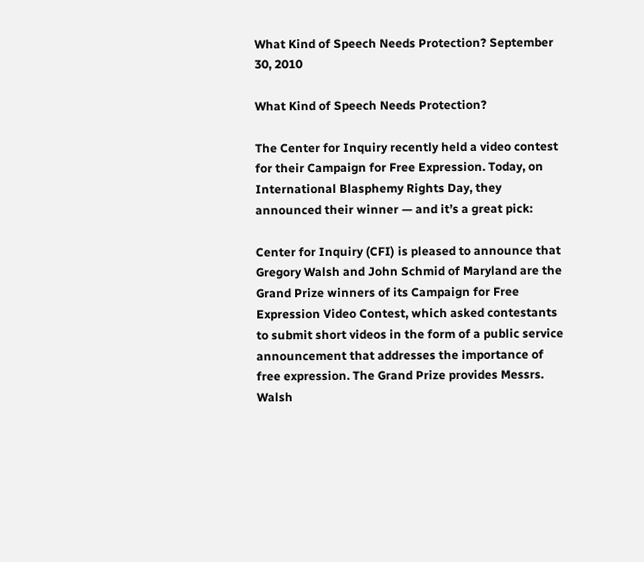What Kind of Speech Needs Protection? September 30, 2010

What Kind of Speech Needs Protection?

The Center for Inquiry recently held a video contest for their Campaign for Free Expression. Today, on International Blasphemy Rights Day, they announced their winner — and it’s a great pick:

Center for Inquiry (CFI) is pleased to announce that Gregory Walsh and John Schmid of Maryland are the Grand Prize winners of its Campaign for Free Expression Video Contest, which asked contestants to submit short videos in the form of a public service announcement that addresses the importance of free expression. The Grand Prize provides Messrs. Walsh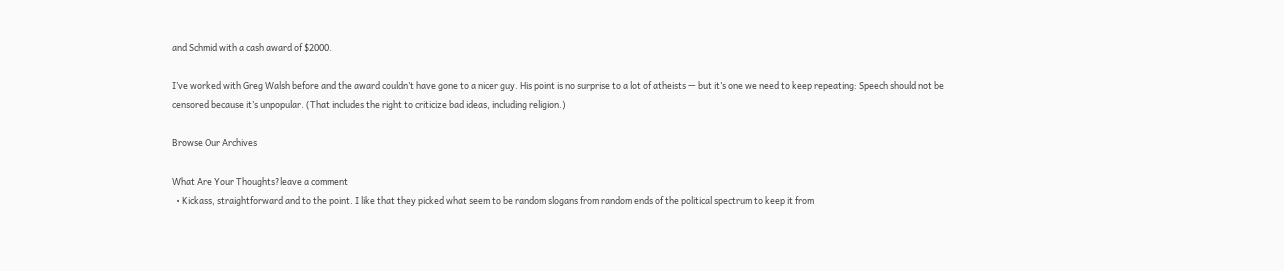and Schmid with a cash award of $2000.

I’ve worked with Greg Walsh before and the award couldn’t have gone to a nicer guy. His point is no surprise to a lot of atheists — but it’s one we need to keep repeating: Speech should not be censored because it’s unpopular. (That includes the right to criticize bad ideas, including religion.)

Browse Our Archives

What Are Your Thoughts?leave a comment
  • Kickass, straightforward and to the point. I like that they picked what seem to be random slogans from random ends of the political spectrum to keep it from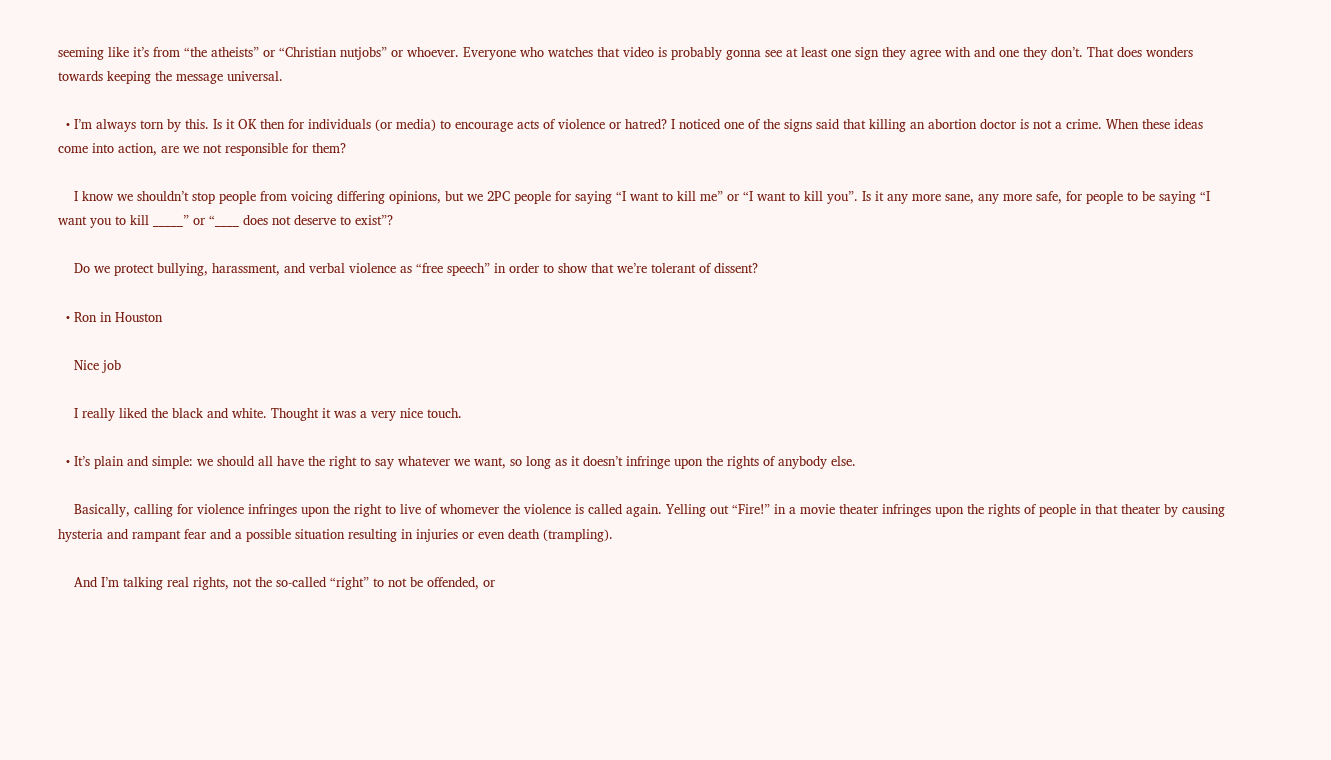seeming like it’s from “the atheists” or “Christian nutjobs” or whoever. Everyone who watches that video is probably gonna see at least one sign they agree with and one they don’t. That does wonders towards keeping the message universal.

  • I’m always torn by this. Is it OK then for individuals (or media) to encourage acts of violence or hatred? I noticed one of the signs said that killing an abortion doctor is not a crime. When these ideas come into action, are we not responsible for them?

    I know we shouldn’t stop people from voicing differing opinions, but we 2PC people for saying “I want to kill me” or “I want to kill you”. Is it any more sane, any more safe, for people to be saying “I want you to kill _____” or “____ does not deserve to exist”?

    Do we protect bullying, harassment, and verbal violence as “free speech” in order to show that we’re tolerant of dissent?

  • Ron in Houston

    Nice job

    I really liked the black and white. Thought it was a very nice touch.

  • It’s plain and simple: we should all have the right to say whatever we want, so long as it doesn’t infringe upon the rights of anybody else.

    Basically, calling for violence infringes upon the right to live of whomever the violence is called again. Yelling out “Fire!” in a movie theater infringes upon the rights of people in that theater by causing hysteria and rampant fear and a possible situation resulting in injuries or even death (trampling).

    And I’m talking real rights, not the so-called “right” to not be offended, or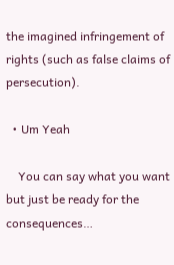the imagined infringement of rights (such as false claims of persecution).

  • Um Yeah

    You can say what you want but just be ready for the consequences…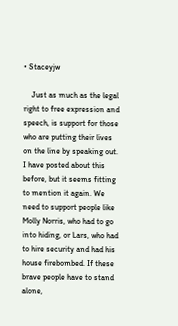• Staceyjw

    Just as much as the legal right to free expression and speech, is support for those who are putting their lives on the line by speaking out. I have posted about this before, but it seems fitting to mention it again. We need to support people like Molly Norris, who had to go into hiding, or Lars, who had to hire security and had his house firebombed. If these brave people have to stand alone,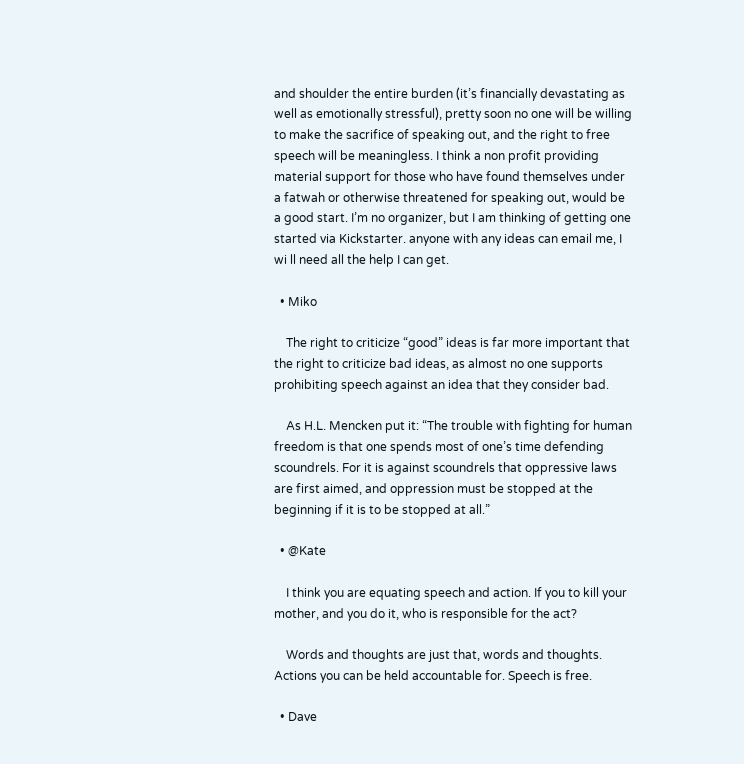and shoulder the entire burden (it’s financially devastating as well as emotionally stressful), pretty soon no one will be willing to make the sacrifice of speaking out, and the right to free speech will be meaningless. I think a non profit providing material support for those who have found themselves under a fatwah or otherwise threatened for speaking out, would be a good start. I’m no organizer, but I am thinking of getting one started via Kickstarter. anyone with any ideas can email me, I wi ll need all the help I can get.

  • Miko

    The right to criticize “good” ideas is far more important that the right to criticize bad ideas, as almost no one supports prohibiting speech against an idea that they consider bad.

    As H.L. Mencken put it: “The trouble with fighting for human freedom is that one spends most of one’s time defending scoundrels. For it is against scoundrels that oppressive laws are first aimed, and oppression must be stopped at the beginning if it is to be stopped at all.”

  • @Kate

    I think you are equating speech and action. If you to kill your mother, and you do it, who is responsible for the act?

    Words and thoughts are just that, words and thoughts. Actions you can be held accountable for. Speech is free.

  • Dave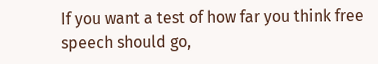If you want a test of how far you think free speech should go,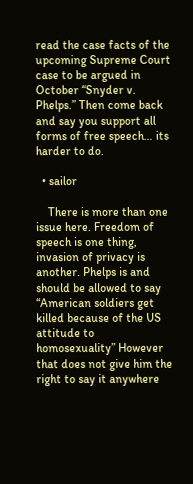read the case facts of the upcoming Supreme Court case to be argued in October “Snyder v. Phelps.” Then come back and say you support all forms of free speech… its harder to do.

  • sailor

    There is more than one issue here. Freedom of speech is one thing, invasion of privacy is another. Phelps is and should be allowed to say “American soldiers get killed because of the US attitude to homosexuality” However that does not give him the right to say it anywhere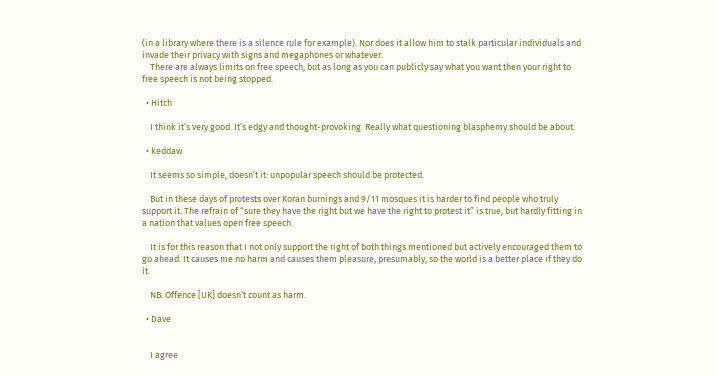(in a library where there is a silence rule for example). Nor does it allow him to stalk particular individuals and invade their privacy with signs and megaphones or whatever.
    There are always limits on free speech, but as long as you can publicly say what you want then your right to free speech is not being stopped.

  • Hitch

    I think it’s very good. It’s edgy and thought-provoking. Really what questioning blasphemy should be about.

  • keddaw

    It seems so simple, doesn’t it: unpopular speech should be protected.

    But in these days of protests over Koran burnings and 9/11 mosques it is harder to find people who truly support it. The refrain of “sure they have the right but we have the right to protest it” is true, but hardly fitting in a nation that values open free speech.

    It is for this reason that I not only support the right of both things mentioned but actively encouraged them to go ahead. It causes me no harm and causes them pleasure, presumably, so the world is a better place if they do it.

    NB. Offence [UK] doesn’t count as harm.

  • Dave


    I agree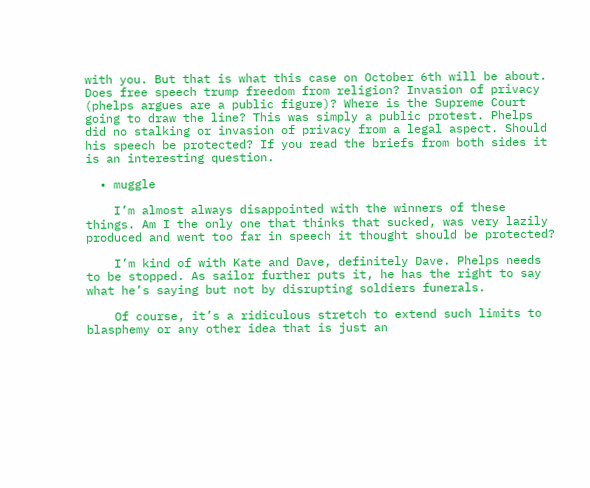with you. But that is what this case on October 6th will be about. Does free speech trump freedom from religion? Invasion of privacy (phelps argues are a public figure)? Where is the Supreme Court going to draw the line? This was simply a public protest. Phelps did no stalking or invasion of privacy from a legal aspect. Should his speech be protected? If you read the briefs from both sides it is an interesting question.

  • muggle

    I’m almost always disappointed with the winners of these things. Am I the only one that thinks that sucked, was very lazily produced and went too far in speech it thought should be protected?

    I’m kind of with Kate and Dave, definitely Dave. Phelps needs to be stopped. As sailor further puts it, he has the right to say what he’s saying but not by disrupting soldiers funerals.

    Of course, it’s a ridiculous stretch to extend such limits to blasphemy or any other idea that is just an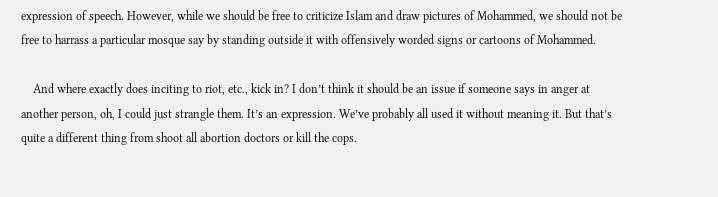expression of speech. However, while we should be free to criticize Islam and draw pictures of Mohammed, we should not be free to harrass a particular mosque say by standing outside it with offensively worded signs or cartoons of Mohammed.

    And where exactly does inciting to riot, etc., kick in? I don’t think it should be an issue if someone says in anger at another person, oh, I could just strangle them. It’s an expression. We’ve probably all used it without meaning it. But that’s quite a different thing from shoot all abortion doctors or kill the cops.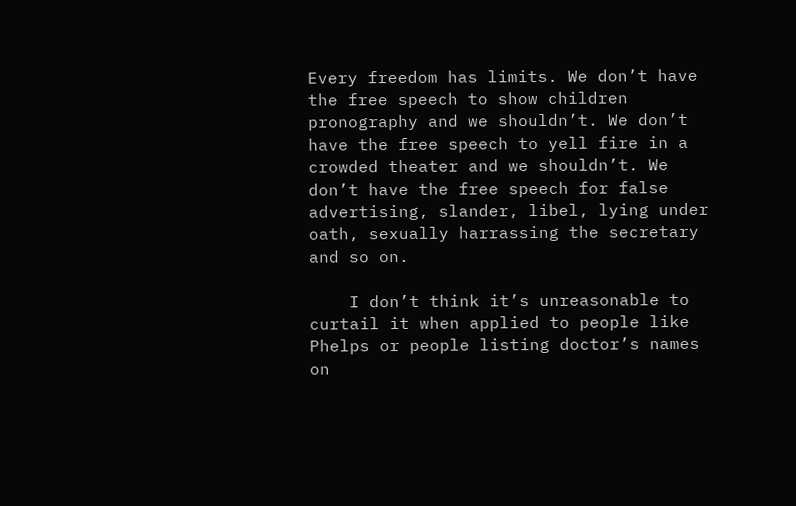Every freedom has limits. We don’t have the free speech to show children pronography and we shouldn’t. We don’t have the free speech to yell fire in a crowded theater and we shouldn’t. We don’t have the free speech for false advertising, slander, libel, lying under oath, sexually harrassing the secretary and so on.

    I don’t think it’s unreasonable to curtail it when applied to people like Phelps or people listing doctor’s names on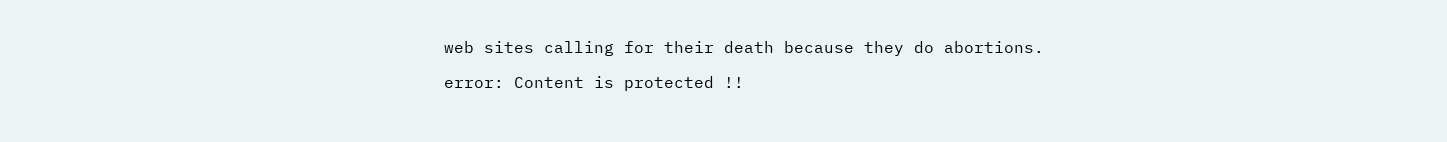web sites calling for their death because they do abortions.

error: Content is protected !!